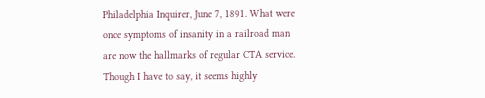Philadelphia Inquirer, June 7, 1891. What were once symptoms of insanity in a railroad man are now the hallmarks of regular CTA service. Though I have to say, it seems highly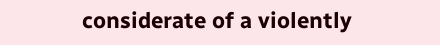considerate of a violently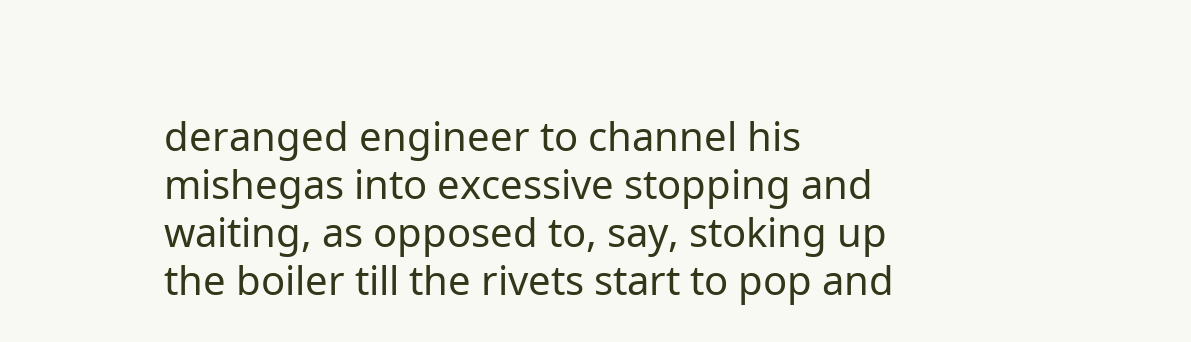deranged engineer to channel his mishegas into excessive stopping and waiting, as opposed to, say, stoking up the boiler till the rivets start to pop and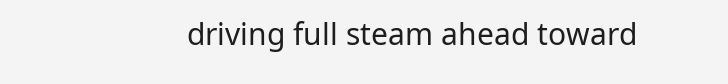driving full steam ahead toward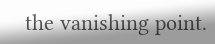the vanishing point.